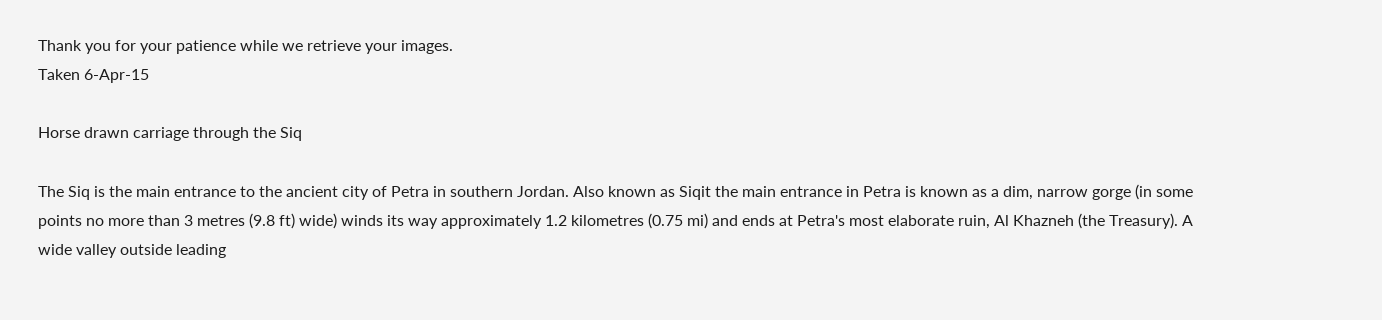Thank you for your patience while we retrieve your images.
Taken 6-Apr-15

Horse drawn carriage through the Siq

The Siq is the main entrance to the ancient city of Petra in southern Jordan. Also known as Siqit the main entrance in Petra is known as a dim, narrow gorge (in some points no more than 3 metres (9.8 ft) wide) winds its way approximately 1.2 kilometres (0.75 mi) and ends at Petra's most elaborate ruin, Al Khazneh (the Treasury). A wide valley outside leading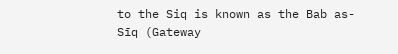to the Siq is known as the Bab as-Sīq (Gateway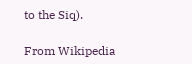to the Siq).

From Wikipedia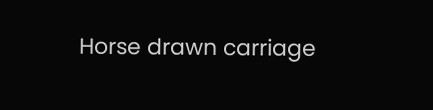Horse drawn carriage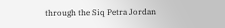through the Siq Petra Jordan